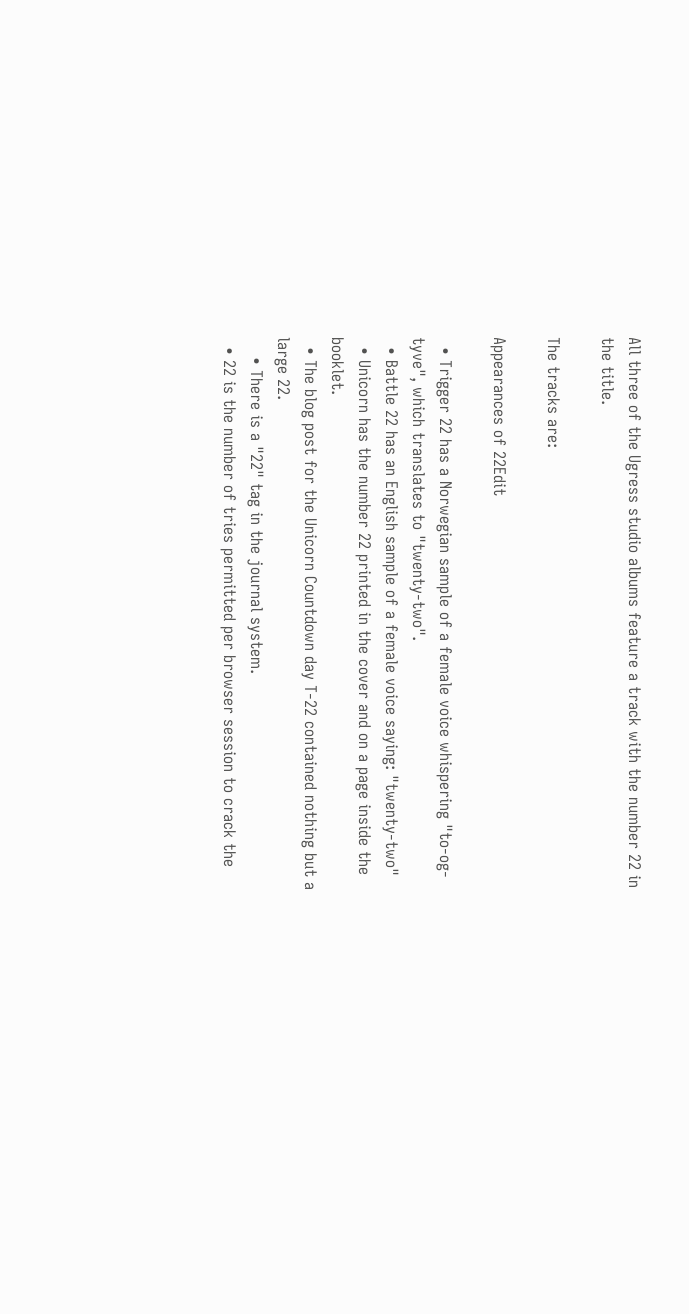All three of the Ugress studio albums feature a track with the number 22 in the title.

The tracks are:

Appearances of 22Edit

  • Trigger 22 has a Norwegian sample of a female voice whispering "to-og-tyve", which translates to "twenty-two".
  • Battle 22 has an English sample of a female voice saying: "twenty-two"
  • Unicorn has the number 22 printed in the cover and on a page inside the booklet.
  • The blog post for the Unicorn Countdown day T-22 contained nothing but a large 22.
    • There is a "22" tag in the journal system.
  • 22 is the number of tries permitted per browser session to crack the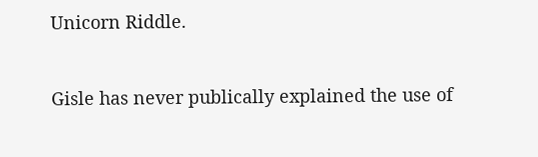Unicorn Riddle.


Gisle has never publically explained the use of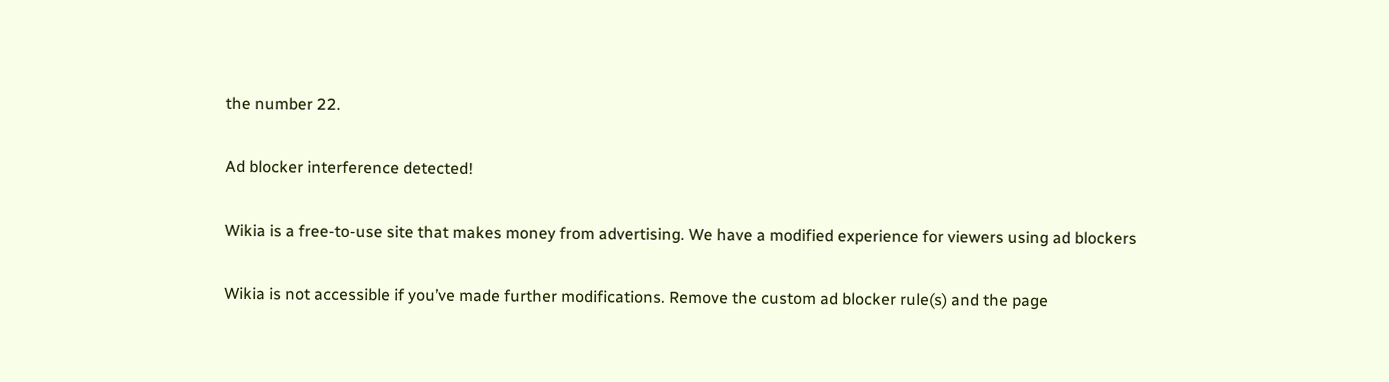the number 22.

Ad blocker interference detected!

Wikia is a free-to-use site that makes money from advertising. We have a modified experience for viewers using ad blockers

Wikia is not accessible if you’ve made further modifications. Remove the custom ad blocker rule(s) and the page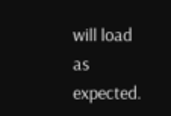will load as expected.